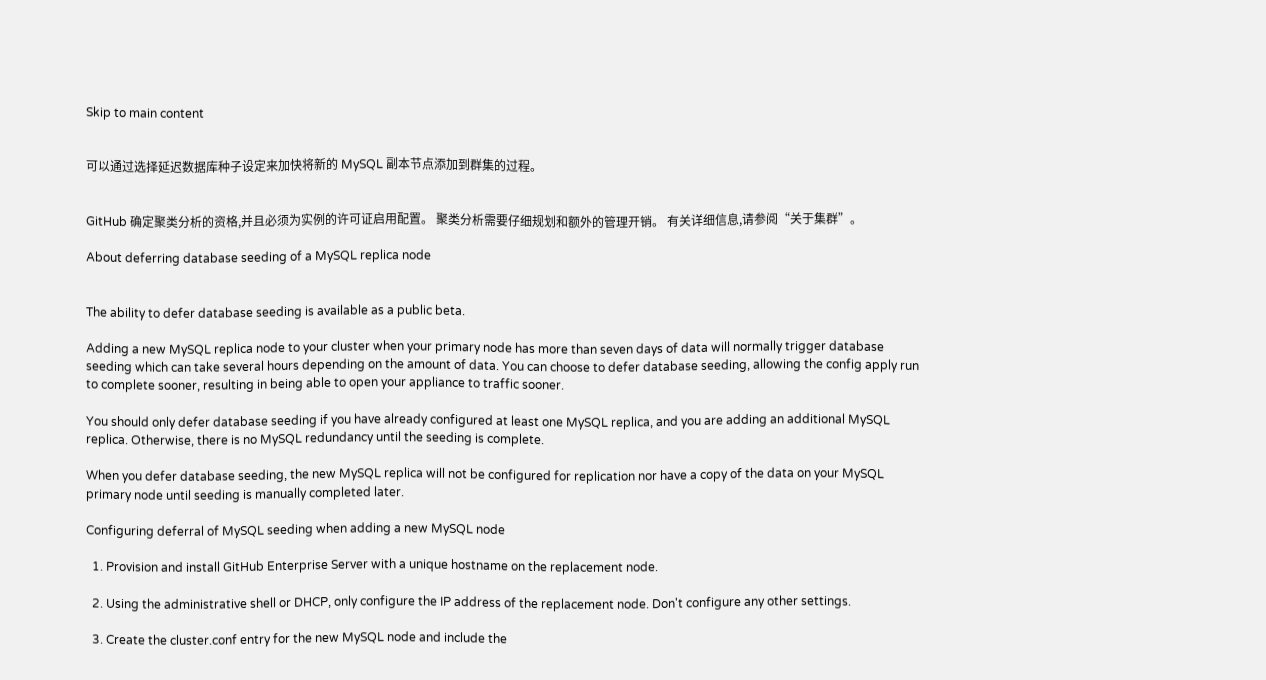Skip to main content


可以通过选择延迟数据库种子设定来加快将新的 MySQL 副本节点添加到群集的过程。


GitHub 确定聚类分析的资格,并且必须为实例的许可证启用配置。 聚类分析需要仔细规划和额外的管理开销。 有关详细信息,请参阅“关于集群”。

About deferring database seeding of a MySQL replica node


The ability to defer database seeding is available as a public beta.

Adding a new MySQL replica node to your cluster when your primary node has more than seven days of data will normally trigger database seeding which can take several hours depending on the amount of data. You can choose to defer database seeding, allowing the config apply run to complete sooner, resulting in being able to open your appliance to traffic sooner.

You should only defer database seeding if you have already configured at least one MySQL replica, and you are adding an additional MySQL replica. Otherwise, there is no MySQL redundancy until the seeding is complete.

When you defer database seeding, the new MySQL replica will not be configured for replication nor have a copy of the data on your MySQL primary node until seeding is manually completed later.

Configuring deferral of MySQL seeding when adding a new MySQL node

  1. Provision and install GitHub Enterprise Server with a unique hostname on the replacement node.

  2. Using the administrative shell or DHCP, only configure the IP address of the replacement node. Don't configure any other settings.

  3. Create the cluster.conf entry for the new MySQL node and include the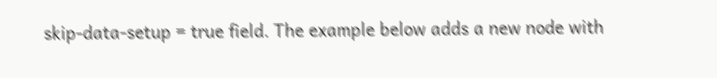skip-data-setup = true field. The example below adds a new node with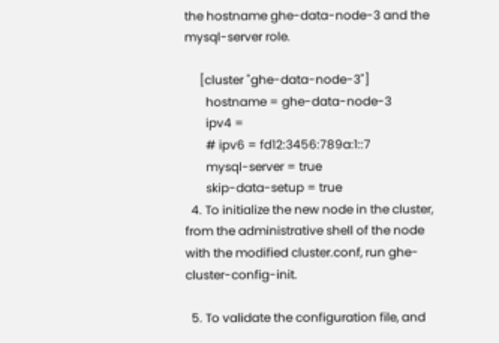the hostname ghe-data-node-3 and the mysql-server role.

     [cluster "ghe-data-node-3"]
       hostname = ghe-data-node-3
       ipv4 =
       # ipv6 = fd12:3456:789a:1::7
       mysql-server = true
       skip-data-setup = true
  4. To initialize the new node in the cluster, from the administrative shell of the node with the modified cluster.conf, run ghe-cluster-config-init.

  5. To validate the configuration file, and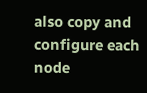also copy and configure each node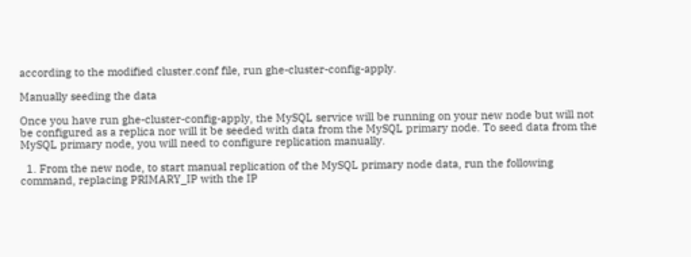according to the modified cluster.conf file, run ghe-cluster-config-apply.

Manually seeding the data

Once you have run ghe-cluster-config-apply, the MySQL service will be running on your new node but will not be configured as a replica nor will it be seeded with data from the MySQL primary node. To seed data from the MySQL primary node, you will need to configure replication manually.

  1. From the new node, to start manual replication of the MySQL primary node data, run the following command, replacing PRIMARY_IP with the IP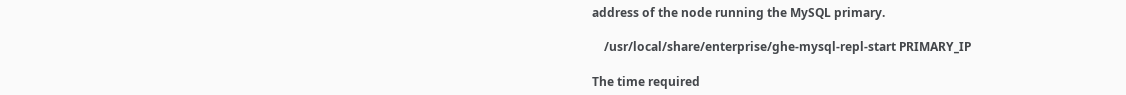address of the node running the MySQL primary.

    /usr/local/share/enterprise/ghe-mysql-repl-start PRIMARY_IP

The time required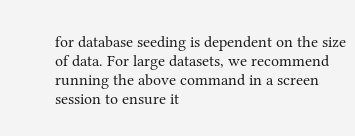for database seeding is dependent on the size of data. For large datasets, we recommend running the above command in a screen session to ensure it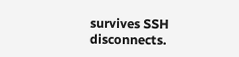survives SSH disconnects.